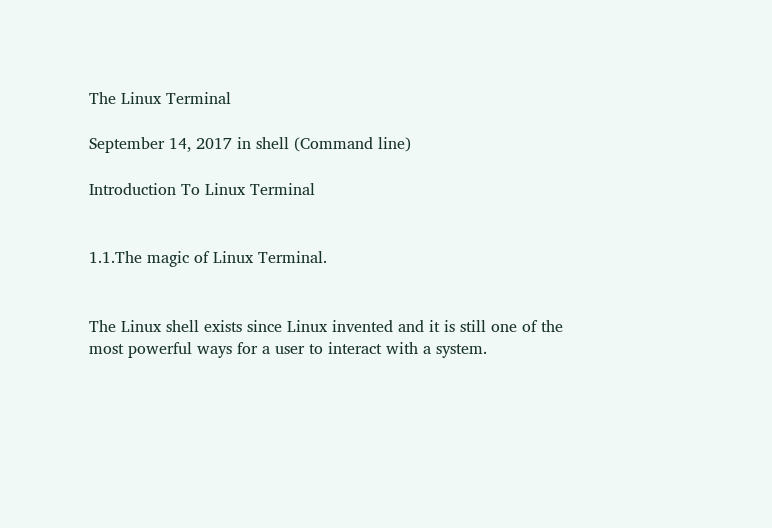The Linux Terminal

September 14, 2017 in shell (Command line)

Introduction To Linux Terminal


1.1.The magic of Linux Terminal.


The Linux shell exists since Linux invented and it is still one of the most powerful ways for a user to interact with a system.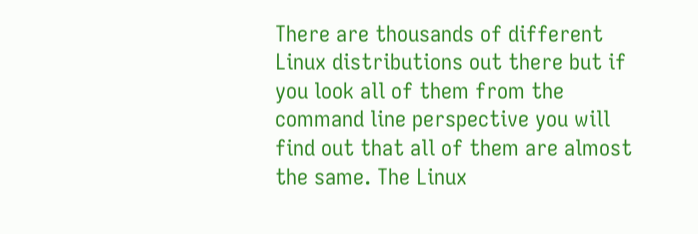There are thousands of different Linux distributions out there but if you look all of them from the command line perspective you will find out that all of them are almost the same. The Linux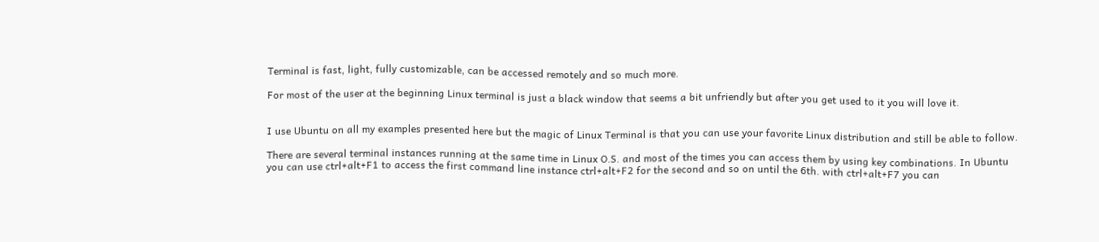Terminal is fast, light, fully customizable, can be accessed remotely and so much more.

For most of the user at the beginning Linux terminal is just a black window that seems a bit unfriendly but after you get used to it you will love it.


I use Ubuntu on all my examples presented here but the magic of Linux Terminal is that you can use your favorite Linux distribution and still be able to follow.

There are several terminal instances running at the same time in Linux O.S. and most of the times you can access them by using key combinations. In Ubuntu you can use ctrl+alt+F1 to access the first command line instance ctrl+alt+F2 for the second and so on until the 6th. with ctrl+alt+F7 you can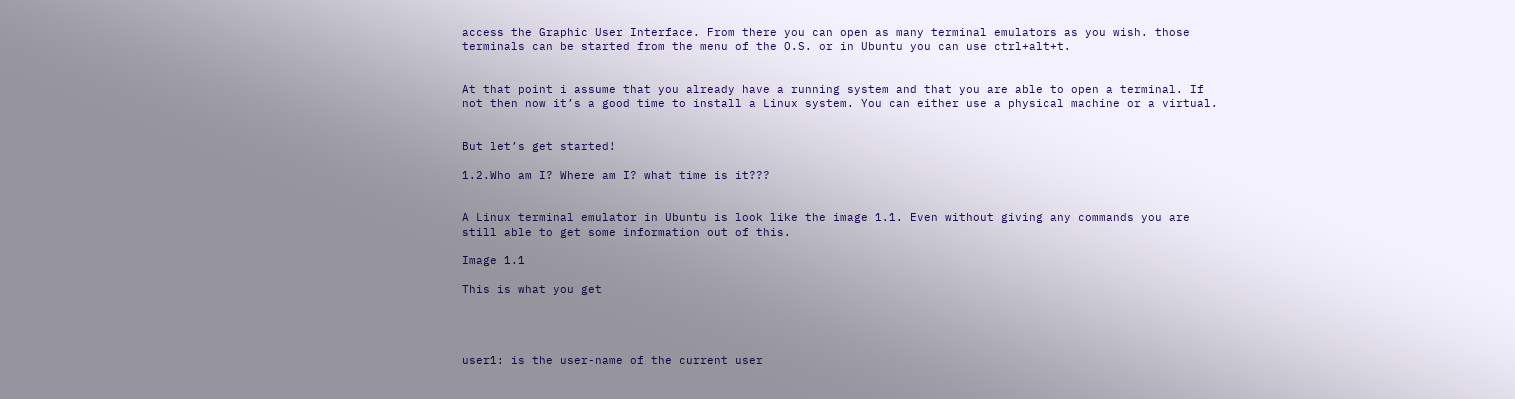access the Graphic User Interface. From there you can open as many terminal emulators as you wish. those terminals can be started from the menu of the O.S. or in Ubuntu you can use ctrl+alt+t.


At that point i assume that you already have a running system and that you are able to open a terminal. If not then now it’s a good time to install a Linux system. You can either use a physical machine or a virtual.


But let’s get started!

1.2.Who am I? Where am I? what time is it???


A Linux terminal emulator in Ubuntu is look like the image 1.1. Even without giving any commands you are still able to get some information out of this.

Image 1.1

This is what you get




user1: is the user-name of the current user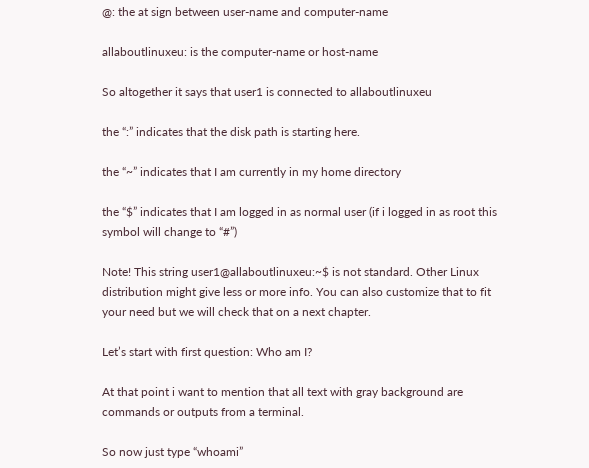@: the at sign between user-name and computer-name

allaboutlinuxeu: is the computer-name or host-name

So altogether it says that user1 is connected to allaboutlinuxeu

the “:” indicates that the disk path is starting here.

the “~” indicates that I am currently in my home directory

the “$” indicates that I am logged in as normal user (if i logged in as root this symbol will change to “#”)

Note! This string user1@allaboutlinuxeu:~$ is not standard. Other Linux distribution might give less or more info. You can also customize that to fit your need but we will check that on a next chapter.

Let’s start with first question: Who am I?

At that point i want to mention that all text with gray background are commands or outputs from a terminal.

So now just type “whoami”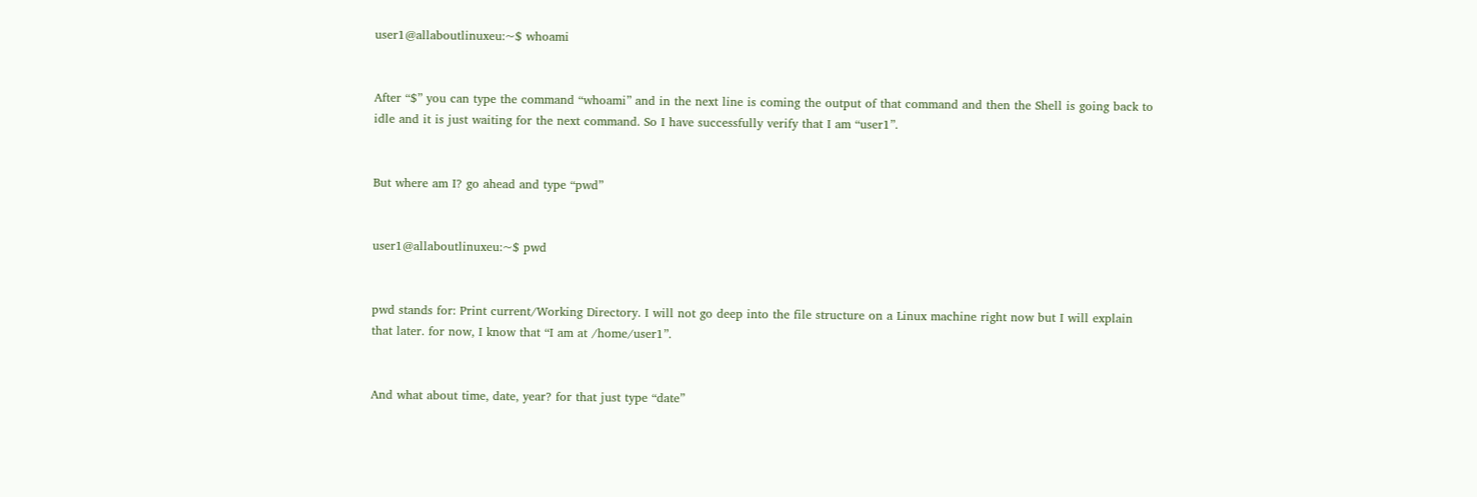user1@allaboutlinuxeu:~$ whoami


After “$” you can type the command “whoami” and in the next line is coming the output of that command and then the Shell is going back to idle and it is just waiting for the next command. So I have successfully verify that I am “user1”.


But where am I? go ahead and type “pwd”


user1@allaboutlinuxeu:~$ pwd


pwd stands for: Print current/Working Directory. I will not go deep into the file structure on a Linux machine right now but I will explain that later. for now, I know that “I am at /home/user1”.


And what about time, date, year? for that just type “date”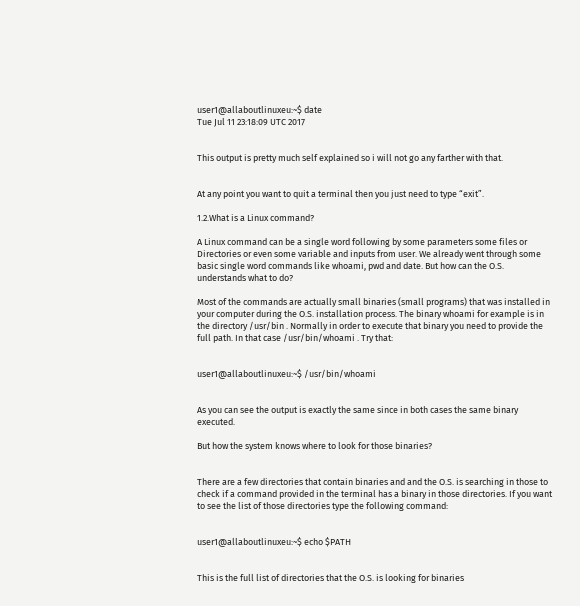user1@allaboutlinuxeu:~$ date
Tue Jul 11 23:18:09 UTC 2017


This output is pretty much self explained so i will not go any farther with that.


At any point you want to quit a terminal then you just need to type “exit”.

1.2.What is a Linux command?

A Linux command can be a single word following by some parameters some files or Directories or even some variable and inputs from user. We already went through some basic single word commands like whoami, pwd and date. But how can the O.S. understands what to do?

Most of the commands are actually small binaries (small programs) that was installed in your computer during the O.S. installation process. The binary whoami for example is in the directory /usr/bin . Normally in order to execute that binary you need to provide the full path. In that case /usr/bin/whoami . Try that:


user1@allaboutlinuxeu:~$ /usr/bin/whoami


As you can see the output is exactly the same since in both cases the same binary executed.

But how the system knows where to look for those binaries?


There are a few directories that contain binaries and and the O.S. is searching in those to check if a command provided in the terminal has a binary in those directories. If you want to see the list of those directories type the following command:


user1@allaboutlinuxeu:~$ echo $PATH


This is the full list of directories that the O.S. is looking for binaries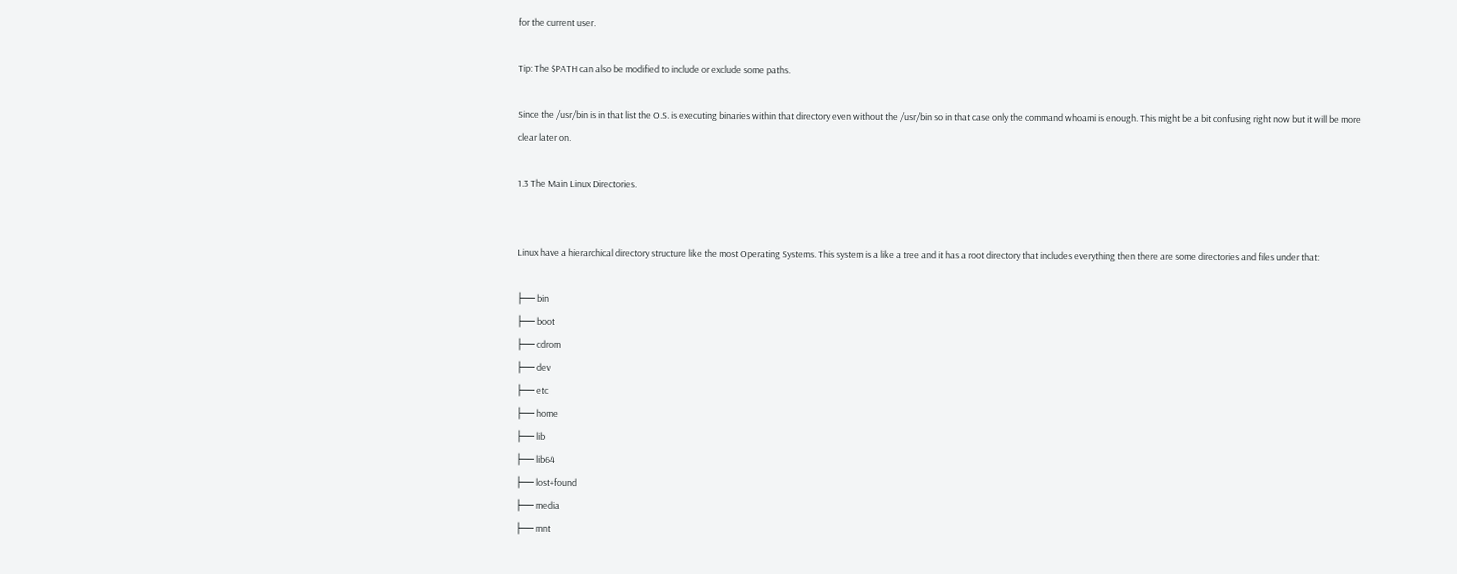for the current user.

Tip: The $PATH can also be modified to include or exclude some paths.

Since the /usr/bin is in that list the O.S. is executing binaries within that directory even without the /usr/bin so in that case only the command whoami is enough. This might be a bit confusing right now but it will be more clear later on.

1.3 The Main Linux Directories.


Linux have a hierarchical directory structure like the most Operating Systems. This system is a like a tree and it has a root directory that includes everything then there are some directories and files under that:

├── bin
├── boot
├── cdrom
├── dev
├── etc
├── home
├── lib
├── lib64
├── lost+found
├── media
├── mnt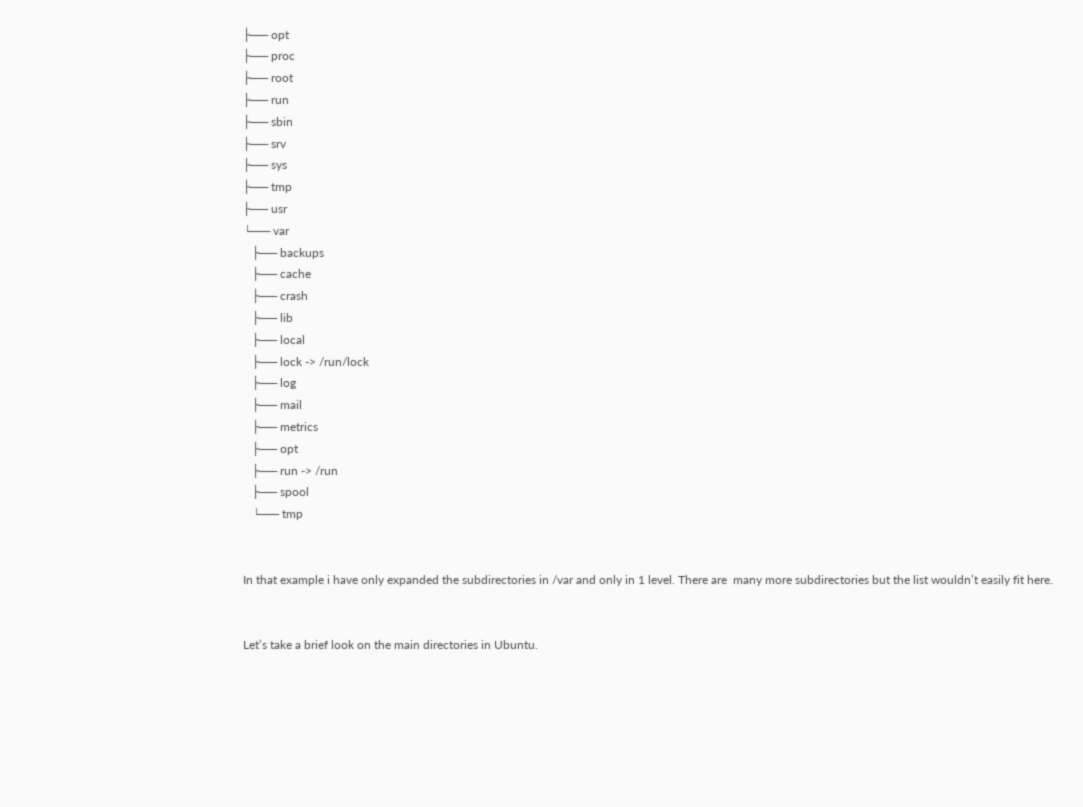├── opt
├── proc
├── root
├── run
├── sbin
├── srv
├── sys
├── tmp
├── usr
└── var
   ├── backups
   ├── cache
   ├── crash
   ├── lib
   ├── local
   ├── lock -> /run/lock
   ├── log
   ├── mail
   ├── metrics
   ├── opt
   ├── run -> /run
   ├── spool
   └── tmp


In that example i have only expanded the subdirectories in /var and only in 1 level. There are  many more subdirectories but the list wouldn’t easily fit here.


Let’s take a brief look on the main directories in Ubuntu.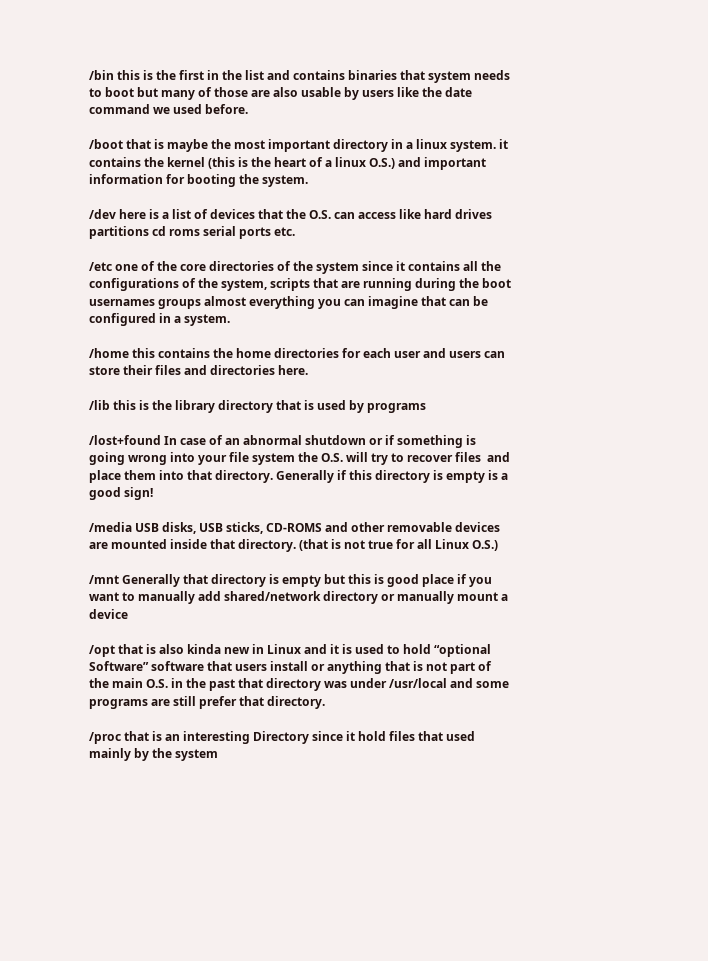/bin this is the first in the list and contains binaries that system needs to boot but many of those are also usable by users like the date command we used before.

/boot that is maybe the most important directory in a linux system. it contains the kernel (this is the heart of a linux O.S.) and important information for booting the system.

/dev here is a list of devices that the O.S. can access like hard drives partitions cd roms serial ports etc.

/etc one of the core directories of the system since it contains all the configurations of the system, scripts that are running during the boot usernames groups almost everything you can imagine that can be configured in a system.

/home this contains the home directories for each user and users can store their files and directories here.

/lib this is the library directory that is used by programs

/lost+found In case of an abnormal shutdown or if something is going wrong into your file system the O.S. will try to recover files  and place them into that directory. Generally if this directory is empty is a good sign!

/media USB disks, USB sticks, CD-ROMS and other removable devices are mounted inside that directory. (that is not true for all Linux O.S.)

/mnt Generally that directory is empty but this is good place if you want to manually add shared/network directory or manually mount a device

/opt that is also kinda new in Linux and it is used to hold “optional Software” software that users install or anything that is not part of the main O.S. in the past that directory was under /usr/local and some programs are still prefer that directory.

/proc that is an interesting Directory since it hold files that used mainly by the system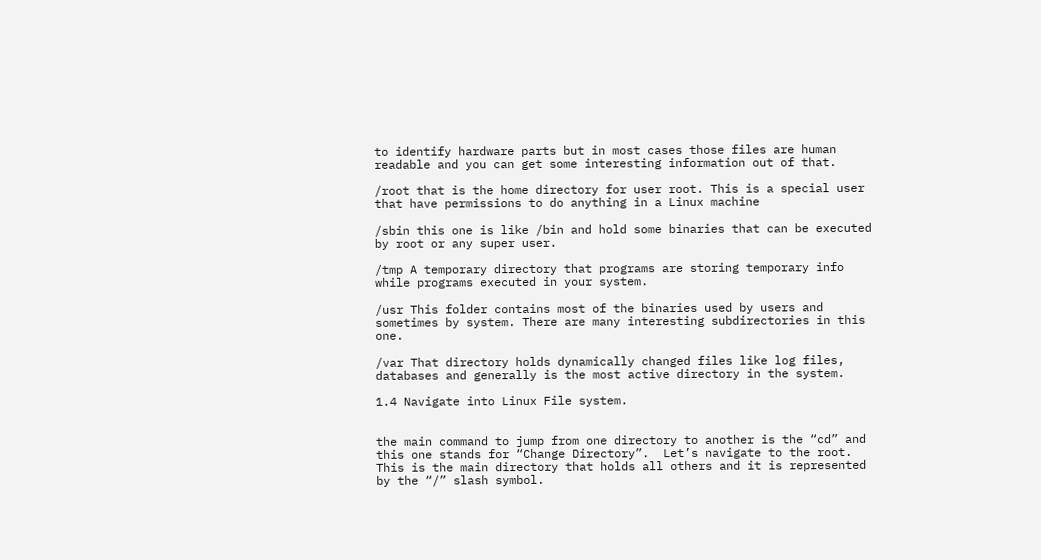to identify hardware parts but in most cases those files are human readable and you can get some interesting information out of that.

/root that is the home directory for user root. This is a special user that have permissions to do anything in a Linux machine

/sbin this one is like /bin and hold some binaries that can be executed by root or any super user.

/tmp A temporary directory that programs are storing temporary info while programs executed in your system.

/usr This folder contains most of the binaries used by users and sometimes by system. There are many interesting subdirectories in this one.

/var That directory holds dynamically changed files like log files, databases and generally is the most active directory in the system.

1.4 Navigate into Linux File system.


the main command to jump from one directory to another is the “cd” and this one stands for “Change Directory”.  Let’s navigate to the root. This is the main directory that holds all others and it is represented by the “/” slash symbol.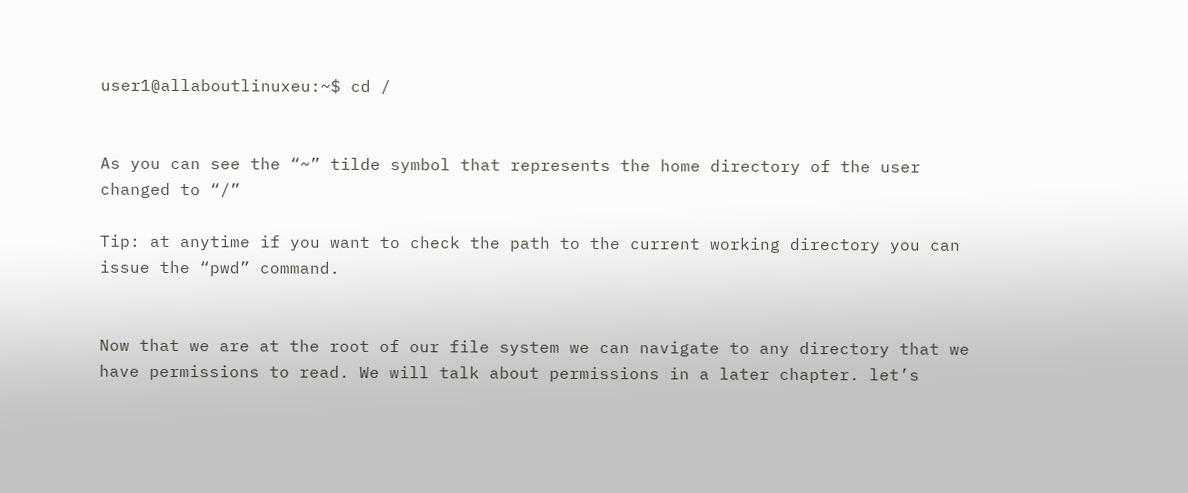user1@allaboutlinuxeu:~$ cd /


As you can see the “~” tilde symbol that represents the home directory of the user changed to “/”

Tip: at anytime if you want to check the path to the current working directory you can issue the “pwd” command.


Now that we are at the root of our file system we can navigate to any directory that we have permissions to read. We will talk about permissions in a later chapter. let’s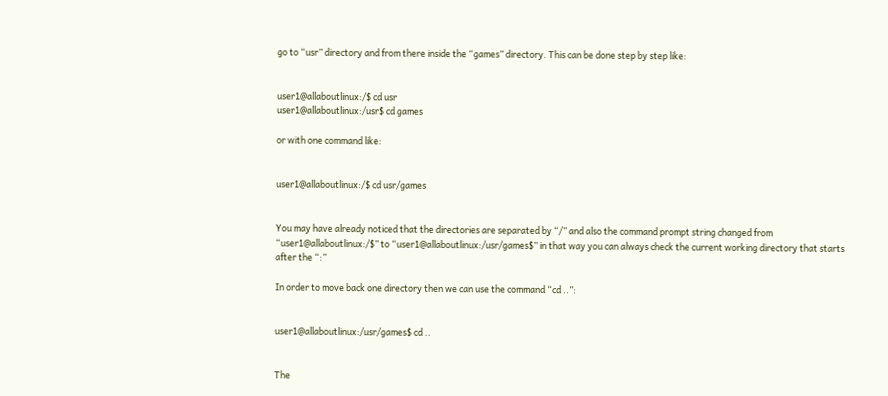go to “usr” directory and from there inside the “games” directory. This can be done step by step like:


user1@allaboutlinux:/$ cd usr
user1@allaboutlinux:/usr$ cd games

or with one command like:


user1@allaboutlinux:/$ cd usr/games


You may have already noticed that the directories are separated by “/” and also the command prompt string changed from “user1@allaboutlinux:/$” to “user1@allaboutlinux:/usr/games$” in that way you can always check the current working directory that starts after the “:”

In order to move back one directory then we can use the command “cd ..”:


user1@allaboutlinux:/usr/games$ cd ..


The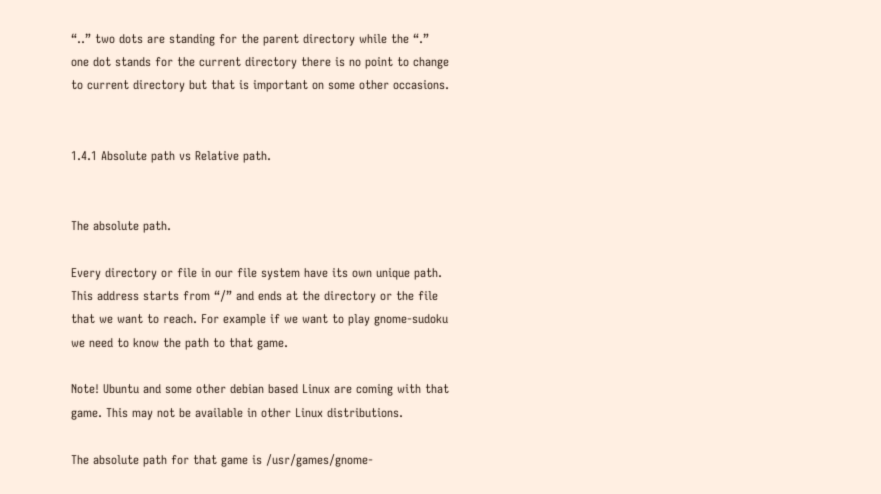“..” two dots are standing for the parent directory while the “.” one dot stands for the current directory there is no point to change to current directory but that is important on some other occasions.


1.4.1 Absolute path vs Relative path.


The absolute path.

Every directory or file in our file system have its own unique path. This address starts from “/” and ends at the directory or the file that we want to reach. For example if we want to play gnome-sudoku we need to know the path to that game.

Note! Ubuntu and some other debian based Linux are coming with that game. This may not be available in other Linux distributions.

The absolute path for that game is /usr/games/gnome-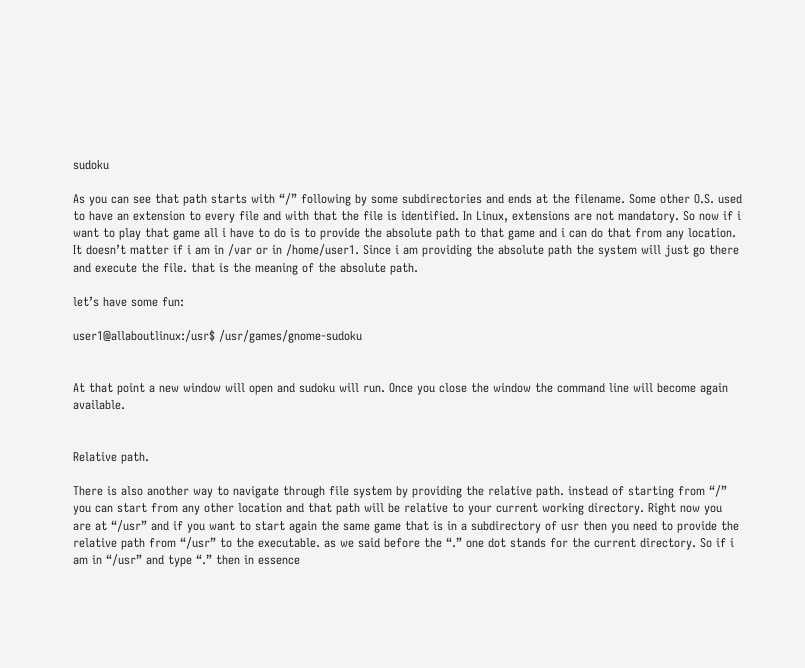sudoku

As you can see that path starts with “/” following by some subdirectories and ends at the filename. Some other O.S. used to have an extension to every file and with that the file is identified. In Linux, extensions are not mandatory. So now if i want to play that game all i have to do is to provide the absolute path to that game and i can do that from any location. It doesn’t matter if i am in /var or in /home/user1. Since i am providing the absolute path the system will just go there and execute the file. that is the meaning of the absolute path.

let’s have some fun:

user1@allaboutlinux:/usr$ /usr/games/gnome-sudoku


At that point a new window will open and sudoku will run. Once you close the window the command line will become again available.


Relative path.

There is also another way to navigate through file system by providing the relative path. instead of starting from “/” you can start from any other location and that path will be relative to your current working directory. Right now you are at “/usr” and if you want to start again the same game that is in a subdirectory of usr then you need to provide the relative path from “/usr” to the executable. as we said before the “.” one dot stands for the current directory. So if i am in “/usr” and type “.” then in essence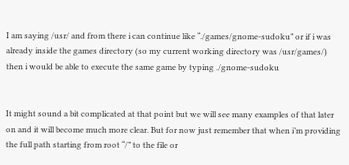I am saying /usr/ and from there i can continue like “./games/gnome-sudoku” or if i was already inside the games directory (so my current working directory was /usr/games/) then i would be able to execute the same game by typing ./gnome-sudoku


It might sound a bit complicated at that point but we will see many examples of that later on and it will become much more clear. But for now just remember that when i’m providing the full path starting from root “/” to the file or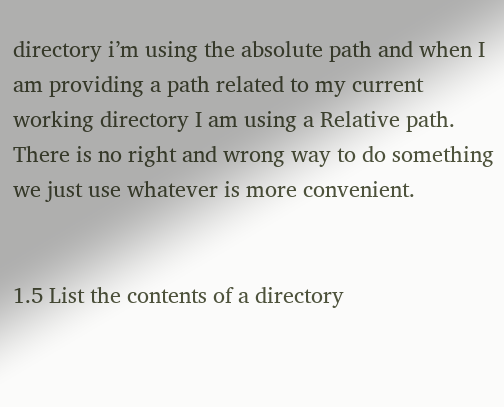directory i’m using the absolute path and when I am providing a path related to my current working directory I am using a Relative path. There is no right and wrong way to do something we just use whatever is more convenient.


1.5 List the contents of a directory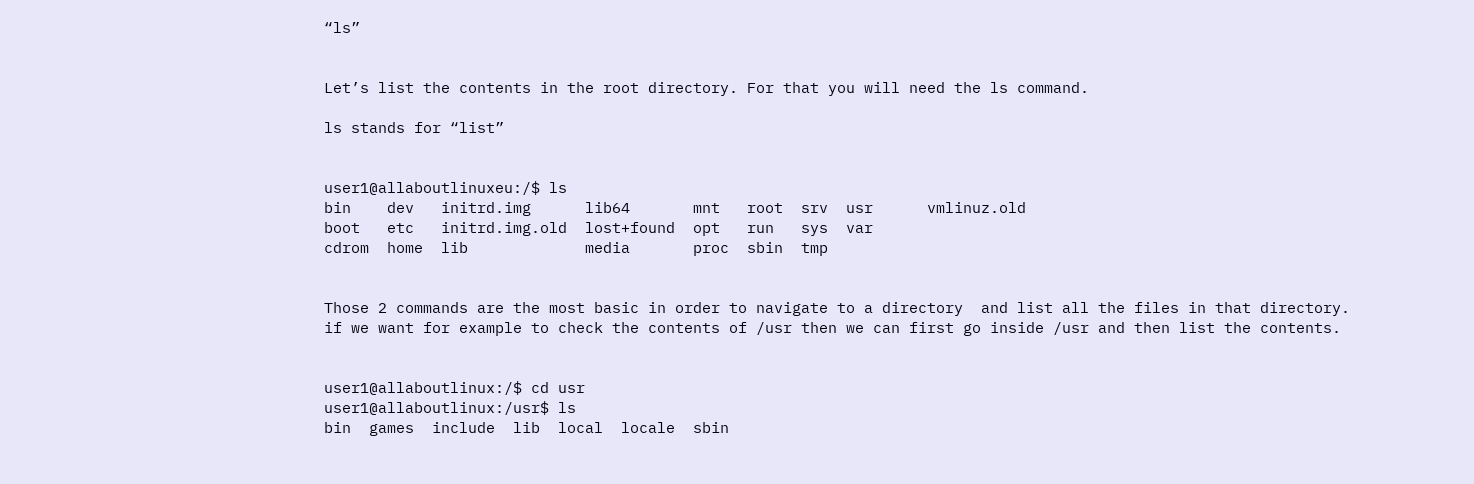“ls”


Let’s list the contents in the root directory. For that you will need the ls command.

ls stands for “list”


user1@allaboutlinuxeu:/$ ls
bin    dev   initrd.img      lib64       mnt   root  srv  usr      vmlinuz.old
boot   etc   initrd.img.old  lost+found  opt   run   sys  var
cdrom  home  lib             media       proc  sbin  tmp


Those 2 commands are the most basic in order to navigate to a directory  and list all the files in that directory. if we want for example to check the contents of /usr then we can first go inside /usr and then list the contents.


user1@allaboutlinux:/$ cd usr
user1@allaboutlinux:/usr$ ls
bin  games  include  lib  local  locale  sbin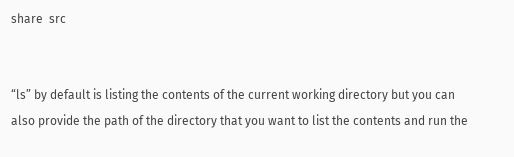share  src


“ls” by default is listing the contents of the current working directory but you can also provide the path of the directory that you want to list the contents and run the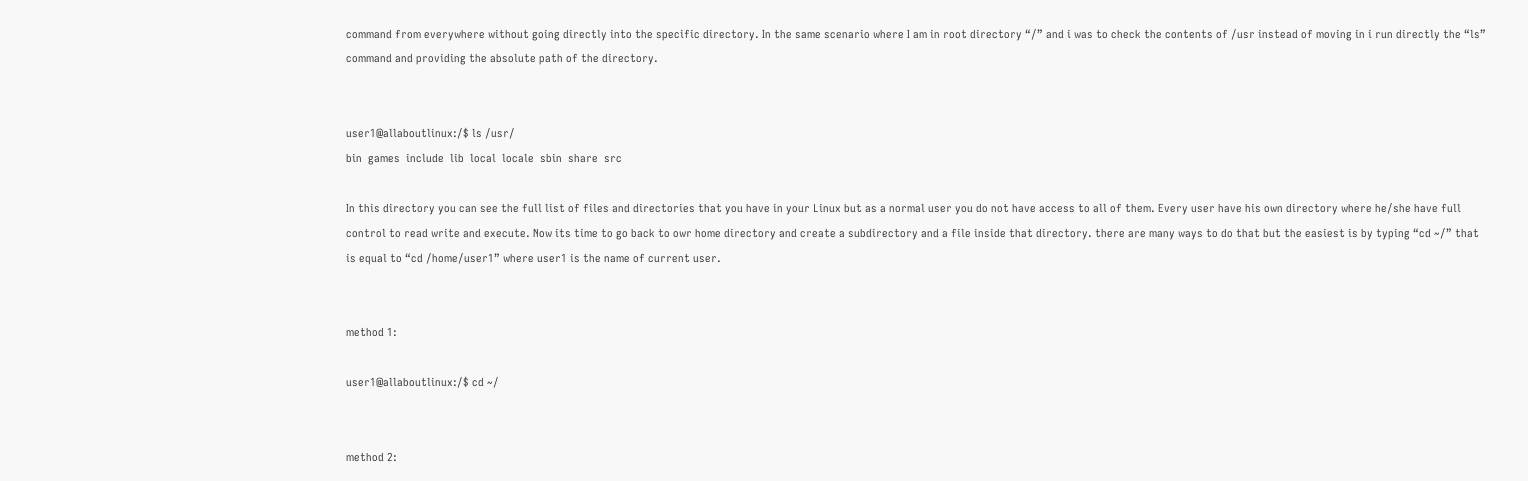command from everywhere without going directly into the specific directory. In the same scenario where I am in root directory “/” and i was to check the contents of /usr instead of moving in i run directly the “ls” command and providing the absolute path of the directory.


user1@allaboutlinux:/$ ls /usr/
bin  games  include  lib  local  locale  sbin  share  src

In this directory you can see the full list of files and directories that you have in your Linux but as a normal user you do not have access to all of them. Every user have his own directory where he/she have full control to read write and execute. Now its time to go back to owr home directory and create a subdirectory and a file inside that directory. there are many ways to do that but the easiest is by typing “cd ~/” that is equal to “cd /home/user1” where user1 is the name of current user.


method 1:

user1@allaboutlinux:/$ cd ~/


method 2: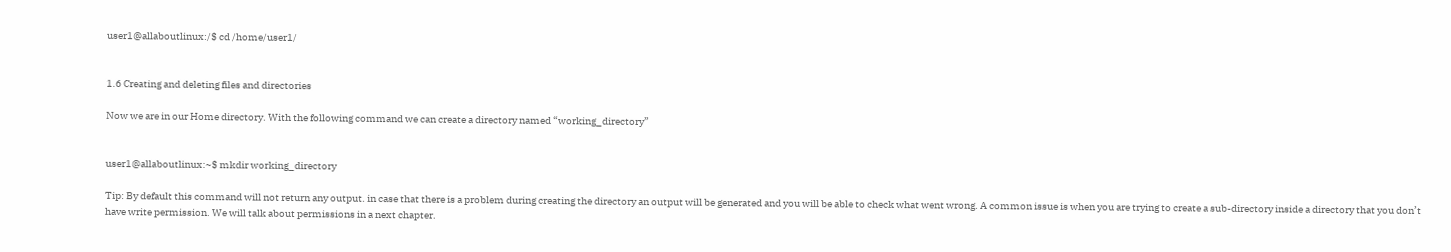user1@allaboutlinux:/$ cd /home/user1/


1.6 Creating and deleting files and directories

Now we are in our Home directory. With the following command we can create a directory named “working_directory”


user1@allaboutlinux:~$ mkdir working_directory

Tip: By default this command will not return any output. in case that there is a problem during creating the directory an output will be generated and you will be able to check what went wrong. A common issue is when you are trying to create a sub-directory inside a directory that you don’t have write permission. We will talk about permissions in a next chapter.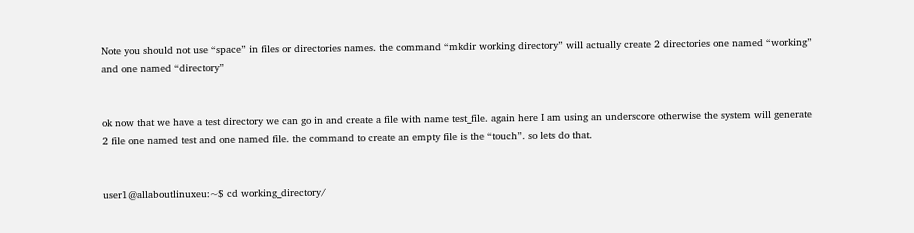Note you should not use “space” in files or directories names. the command “mkdir working directory” will actually create 2 directories one named “working” and one named “directory”


ok now that we have a test directory we can go in and create a file with name test_file. again here I am using an underscore otherwise the system will generate 2 file one named test and one named file. the command to create an empty file is the “touch”. so lets do that.


user1@allaboutlinuxeu:~$ cd working_directory/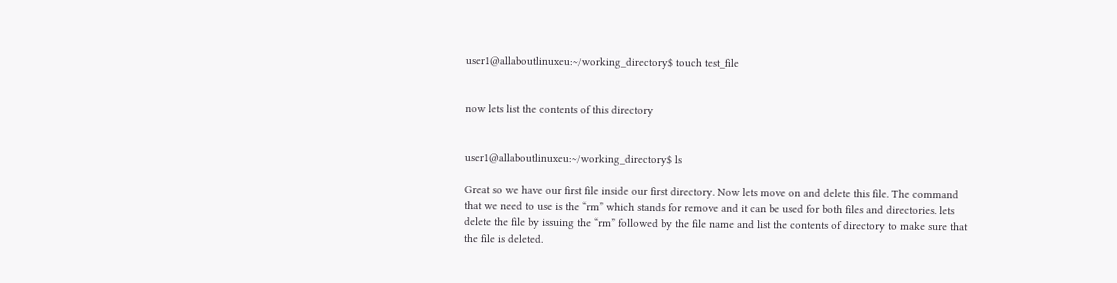user1@allaboutlinuxeu:~/working_directory$ touch test_file


now lets list the contents of this directory


user1@allaboutlinuxeu:~/working_directory$ ls

Great so we have our first file inside our first directory. Now lets move on and delete this file. The command that we need to use is the “rm” which stands for remove and it can be used for both files and directories. lets delete the file by issuing the “rm” followed by the file name and list the contents of directory to make sure that the file is deleted.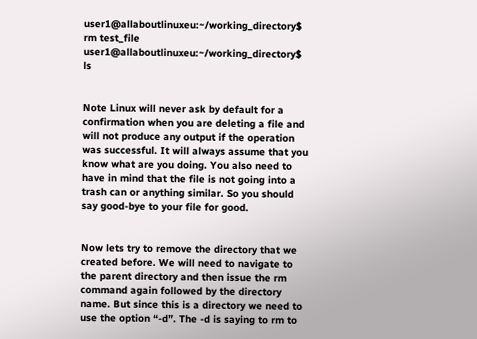user1@allaboutlinuxeu:~/working_directory$ rm test_file
user1@allaboutlinuxeu:~/working_directory$ ls


Note Linux will never ask by default for a confirmation when you are deleting a file and will not produce any output if the operation was successful. It will always assume that you know what are you doing. You also need to have in mind that the file is not going into a trash can or anything similar. So you should say good-bye to your file for good.


Now lets try to remove the directory that we created before. We will need to navigate to the parent directory and then issue the rm command again followed by the directory name. But since this is a directory we need to use the option “-d”. The -d is saying to rm to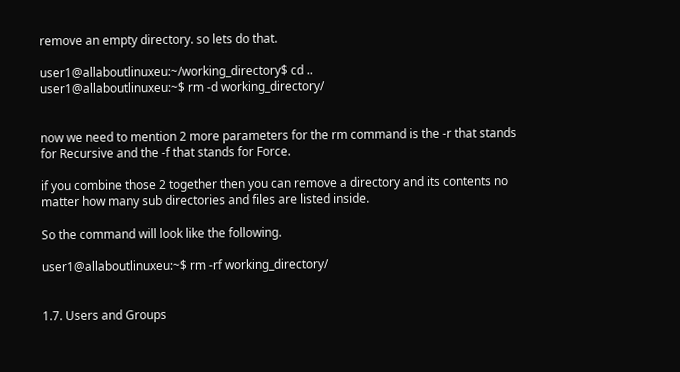remove an empty directory. so lets do that.

user1@allaboutlinuxeu:~/working_directory$ cd ..
user1@allaboutlinuxeu:~$ rm -d working_directory/


now we need to mention 2 more parameters for the rm command is the -r that stands for Recursive and the -f that stands for Force.

if you combine those 2 together then you can remove a directory and its contents no matter how many sub directories and files are listed inside.

So the command will look like the following.

user1@allaboutlinuxeu:~$ rm -rf working_directory/


1.7. Users and Groups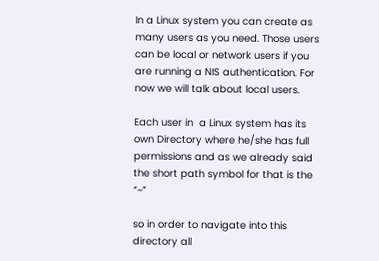In a Linux system you can create as many users as you need. Those users can be local or network users if you are running a NIS authentication. For now we will talk about local users.

Each user in  a Linux system has its own Directory where he/she has full permissions and as we already said the short path symbol for that is the “~”

so in order to navigate into this directory all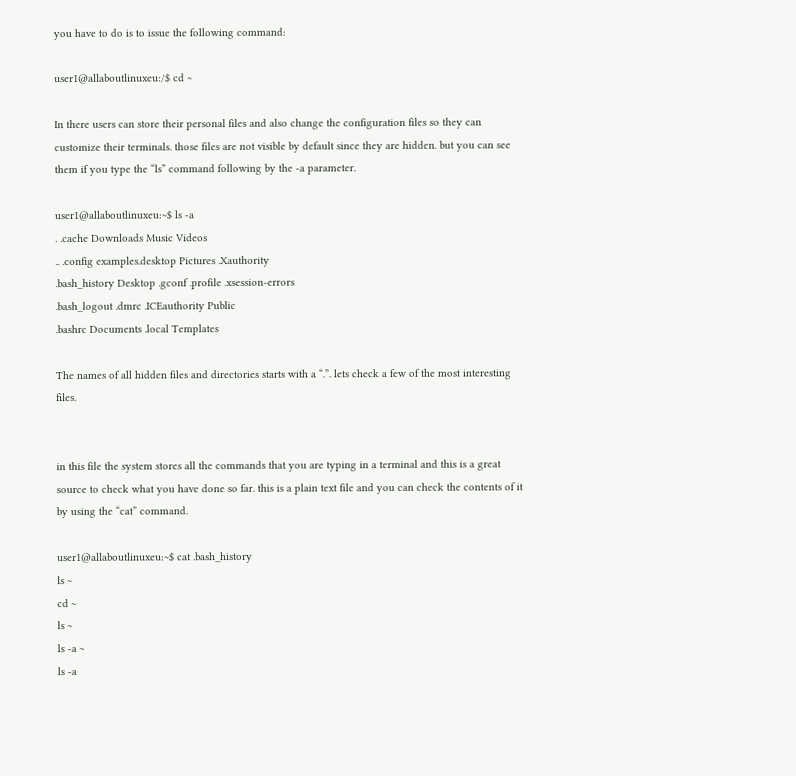you have to do is to issue the following command:

user1@allaboutlinuxeu:/$ cd ~

In there users can store their personal files and also change the configuration files so they can customize their terminals. those files are not visible by default since they are hidden. but you can see them if you type the “ls” command following by the -a parameter.

user1@allaboutlinuxeu:~$ ls -a
. .cache Downloads Music Videos
.. .config examples.desktop Pictures .Xauthority
.bash_history Desktop .gconf .profile .xsession-errors
.bash_logout .dmrc .ICEauthority Public
.bashrc Documents .local Templates

The names of all hidden files and directories starts with a “.”. lets check a few of the most interesting files.


in this file the system stores all the commands that you are typing in a terminal and this is a great source to check what you have done so far. this is a plain text file and you can check the contents of it by using the “cat” command.

user1@allaboutlinuxeu:~$ cat .bash_history
ls ~
cd ~
ls ~
ls -a ~
ls -a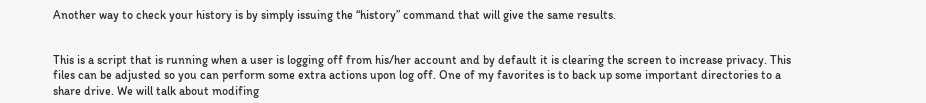Another way to check your history is by simply issuing the “history” command that will give the same results.


This is a script that is running when a user is logging off from his/her account and by default it is clearing the screen to increase privacy. This files can be adjusted so you can perform some extra actions upon log off. One of my favorites is to back up some important directories to a share drive. We will talk about modifing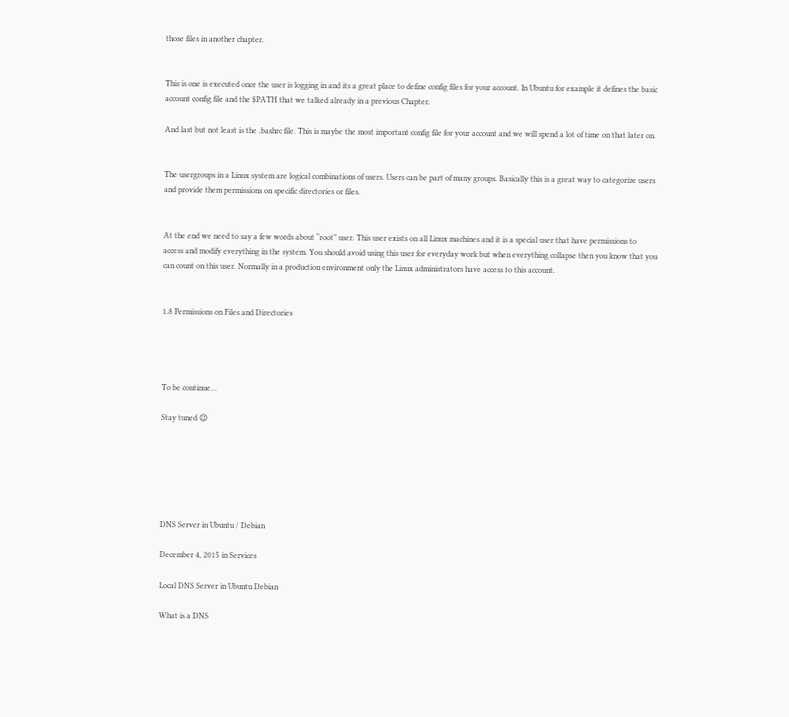those files in another chapter.


This is one is executed once the user is logging in and its a great place to define config files for your account. In Ubuntu for example it defines the basic account config file and the $PATH that we talked already in a previous Chapter.

And last but not least is the .bashrc file. This is maybe the most important config file for your account and we will spend a lot of time on that later on.


The usergroups in a Linux system are logical combinations of users. Users can be part of many groups. Basically this is a great way to categorize users and provide them permissions on specific directories or files.


At the end we need to say a few words about “root” user. This user exists on all Linux machines and it is a special user that have permissions to access and modify everything in the system. You should avoid using this user for everyday work but when everything collapse then you know that you can count on this user. Normally in a production environment only the Linux administrators have access to this account.


1.8 Permissions on Files and Directories




To be continue…

Stay tuned 😉






DNS Server in Ubuntu / Debian

December 4, 2015 in Services

Local DNS Server in Ubuntu Debian

What is a DNS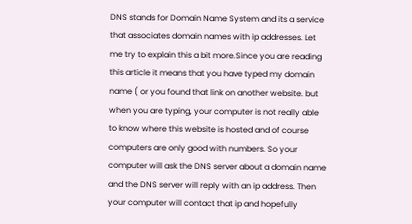DNS stands for Domain Name System and its a service that associates domain names with ip addresses. Let me try to explain this a bit more.Since you are reading this article it means that you have typed my domain name ( or you found that link on another website. but when you are typing, your computer is not really able to know where this website is hosted and of course  computers are only good with numbers. So your computer will ask the DNS server about a domain name and the DNS server will reply with an ip address. Then your computer will contact that ip and hopefully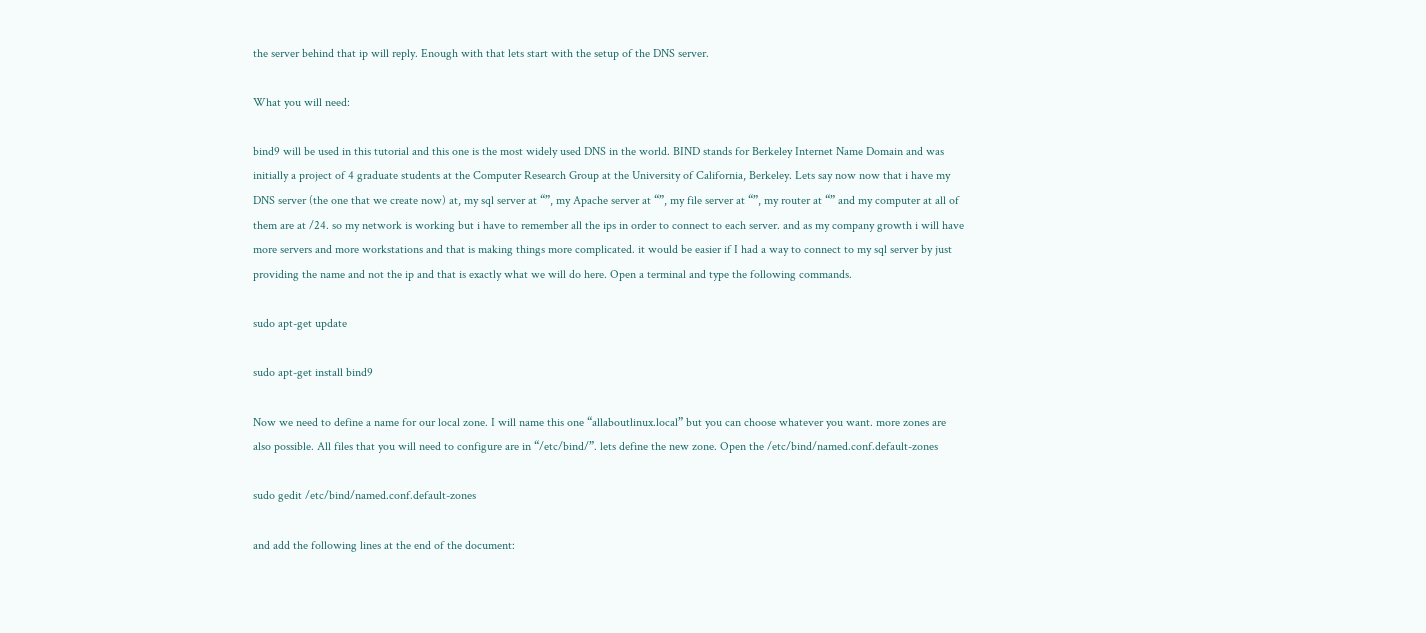the server behind that ip will reply. Enough with that lets start with the setup of the DNS server.

What you will need:

bind9 will be used in this tutorial and this one is the most widely used DNS in the world. BIND stands for Berkeley Internet Name Domain and was initially a project of 4 graduate students at the Computer Research Group at the University of California, Berkeley. Lets say now now that i have my DNS server (the one that we create now) at, my sql server at “”, my Apache server at “”, my file server at “”, my router at “” and my computer at all of them are at /24. so my network is working but i have to remember all the ips in order to connect to each server. and as my company growth i will have more servers and more workstations and that is making things more complicated. it would be easier if I had a way to connect to my sql server by just providing the name and not the ip and that is exactly what we will do here. Open a terminal and type the following commands.

sudo apt-get update

sudo apt-get install bind9

Now we need to define a name for our local zone. I will name this one “allaboutlinux.local” but you can choose whatever you want. more zones are also possible. All files that you will need to configure are in “/etc/bind/”. lets define the new zone. Open the /etc/bind/named.conf.default-zones

sudo gedit /etc/bind/named.conf.default-zones

and add the following lines at the end of the document: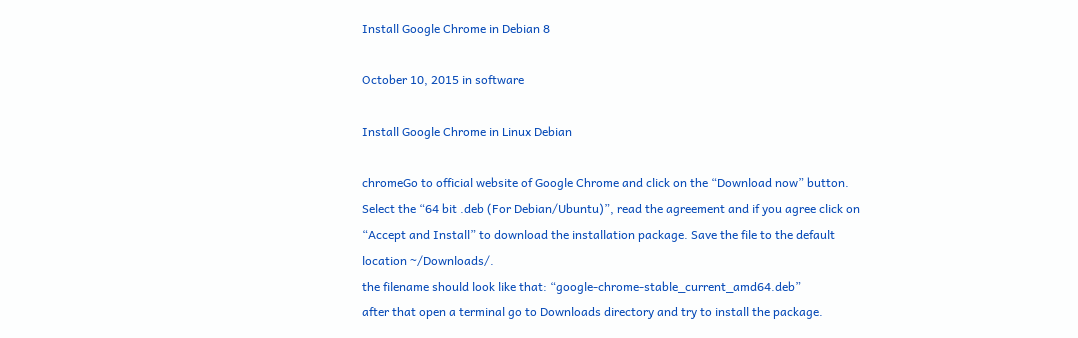Install Google Chrome in Debian 8

October 10, 2015 in software

Install Google Chrome in Linux Debian

chromeGo to official website of Google Chrome and click on the “Download now” button.
Select the “64 bit .deb (For Debian/Ubuntu)”, read the agreement and if you agree click on “Accept and Install” to download the installation package. Save the file to the default location ~/Downloads/.
the filename should look like that: “google-chrome-stable_current_amd64.deb”
after that open a terminal go to Downloads directory and try to install the package.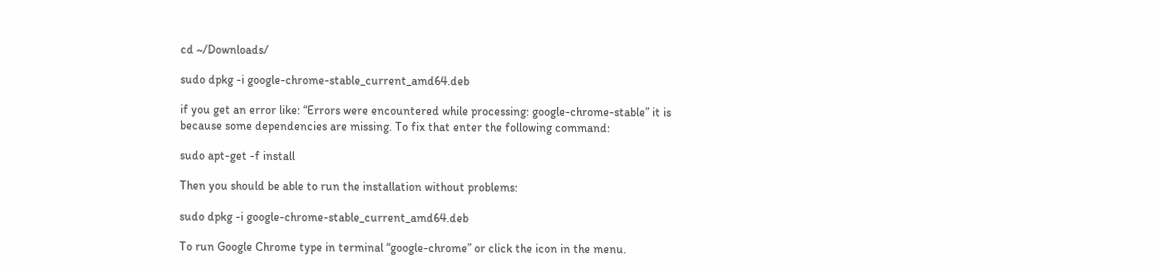cd ~/Downloads/

sudo dpkg -i google-chrome-stable_current_amd64.deb

if you get an error like: “Errors were encountered while processing: google-chrome-stable” it is because some dependencies are missing. To fix that enter the following command:

sudo apt-get -f install

Then you should be able to run the installation without problems:

sudo dpkg -i google-chrome-stable_current_amd64.deb

To run Google Chrome type in terminal “google-chrome” or click the icon in the menu.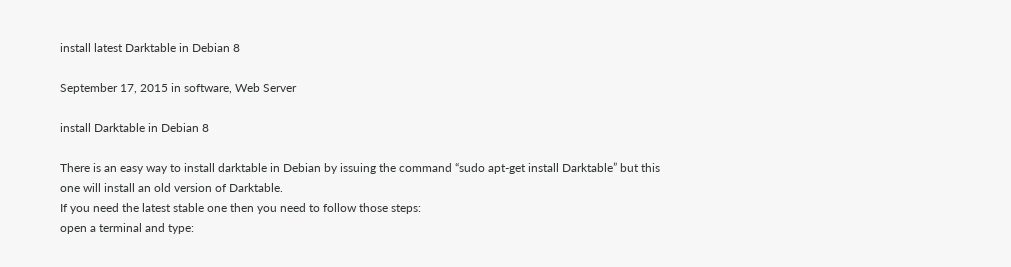install latest Darktable in Debian 8

September 17, 2015 in software, Web Server

install Darktable in Debian 8

There is an easy way to install darktable in Debian by issuing the command “sudo apt-get install Darktable” but this one will install an old version of Darktable.
If you need the latest stable one then you need to follow those steps:
open a terminal and type: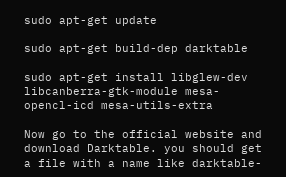sudo apt-get update

sudo apt-get build-dep darktable

sudo apt-get install libglew-dev libcanberra-gtk-module mesa-opencl-icd mesa-utils-extra

Now go to the official website and download Darktable. you should get a file with a name like darktable-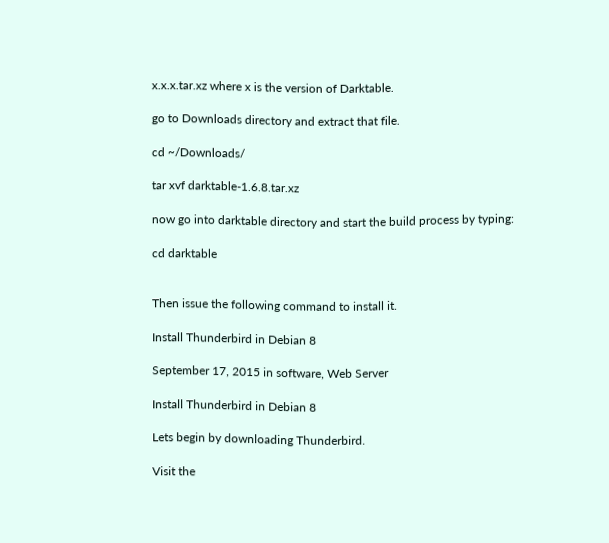x.x.x.tar.xz where x is the version of Darktable.

go to Downloads directory and extract that file.

cd ~/Downloads/

tar xvf darktable-1.6.8.tar.xz

now go into darktable directory and start the build process by typing:

cd darktable


Then issue the following command to install it.

Install Thunderbird in Debian 8

September 17, 2015 in software, Web Server

Install Thunderbird in Debian 8

Lets begin by downloading Thunderbird.

Visit the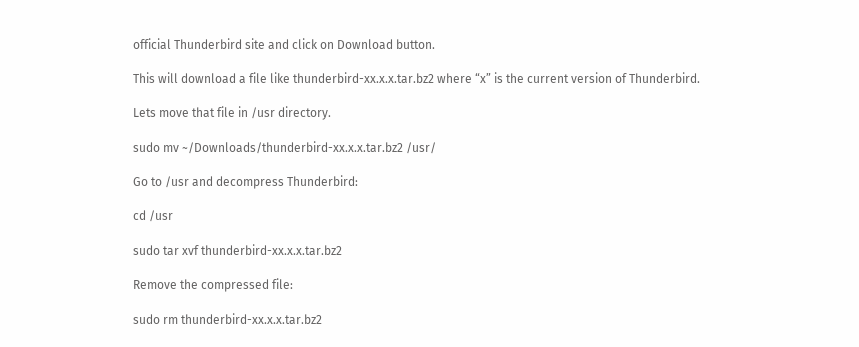official Thunderbird site and click on Download button.

This will download a file like thunderbird-xx.x.x.tar.bz2 where “x” is the current version of Thunderbird.

Lets move that file in /usr directory.

sudo mv ~/Downloads/thunderbird-xx.x.x.tar.bz2 /usr/

Go to /usr and decompress Thunderbird:

cd /usr

sudo tar xvf thunderbird-xx.x.x.tar.bz2

Remove the compressed file:

sudo rm thunderbird-xx.x.x.tar.bz2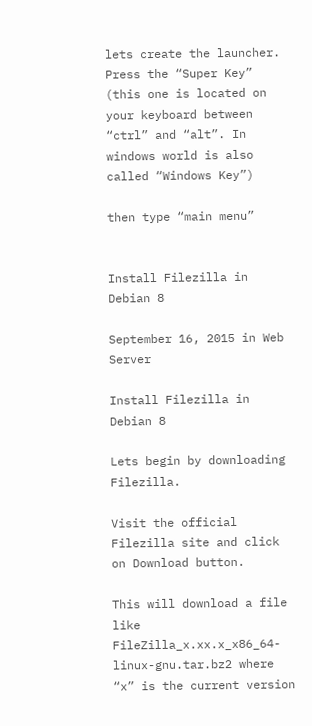lets create the launcher. Press the “Super Key” (this one is located on your keyboard between “ctrl” and “alt”. In windows world is also called “Windows Key”)

then type “main menu”


Install Filezilla in Debian 8

September 16, 2015 in Web Server

Install Filezilla in Debian 8

Lets begin by downloading Filezilla.

Visit the official Filezilla site and click on Download button.

This will download a file like FileZilla_x.xx.x_x86_64-linux-gnu.tar.bz2 where “x” is the current version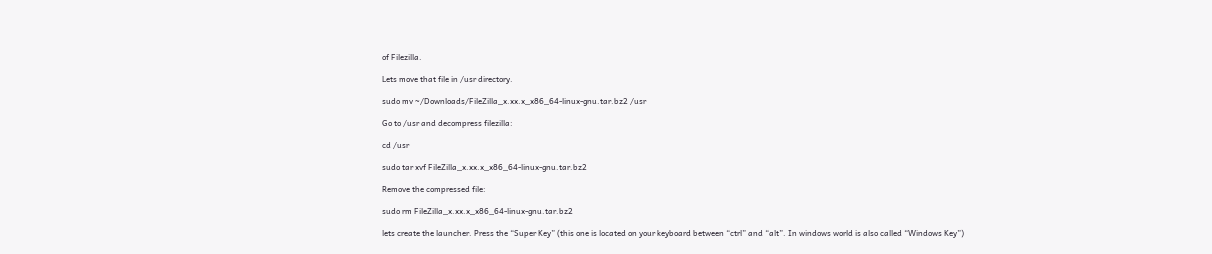of Filezilla.

Lets move that file in /usr directory.

sudo mv ~/Downloads/FileZilla_x.xx.x_x86_64-linux-gnu.tar.bz2 /usr

Go to /usr and decompress filezilla:

cd /usr

sudo tar xvf FileZilla_x.xx.x_x86_64-linux-gnu.tar.bz2

Remove the compressed file:

sudo rm FileZilla_x.xx.x_x86_64-linux-gnu.tar.bz2

lets create the launcher. Press the “Super Key” (this one is located on your keyboard between “ctrl” and “alt”. In windows world is also called “Windows Key”)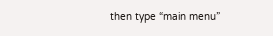then type “main menu”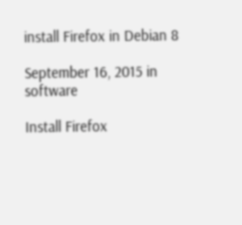install Firefox in Debian 8

September 16, 2015 in software

Install Firefox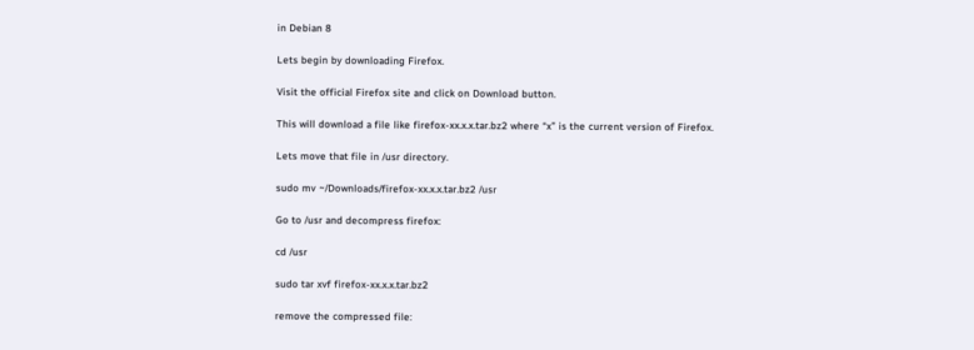in Debian 8

Lets begin by downloading Firefox.

Visit the official Firefox site and click on Download button.

This will download a file like firefox-xx.x.x.tar.bz2 where “x” is the current version of Firefox.

Lets move that file in /usr directory.

sudo mv ~/Downloads/firefox-xx.x.x.tar.bz2 /usr

Go to /usr and decompress firefox:

cd /usr

sudo tar xvf firefox-xx.x.x.tar.bz2

remove the compressed file: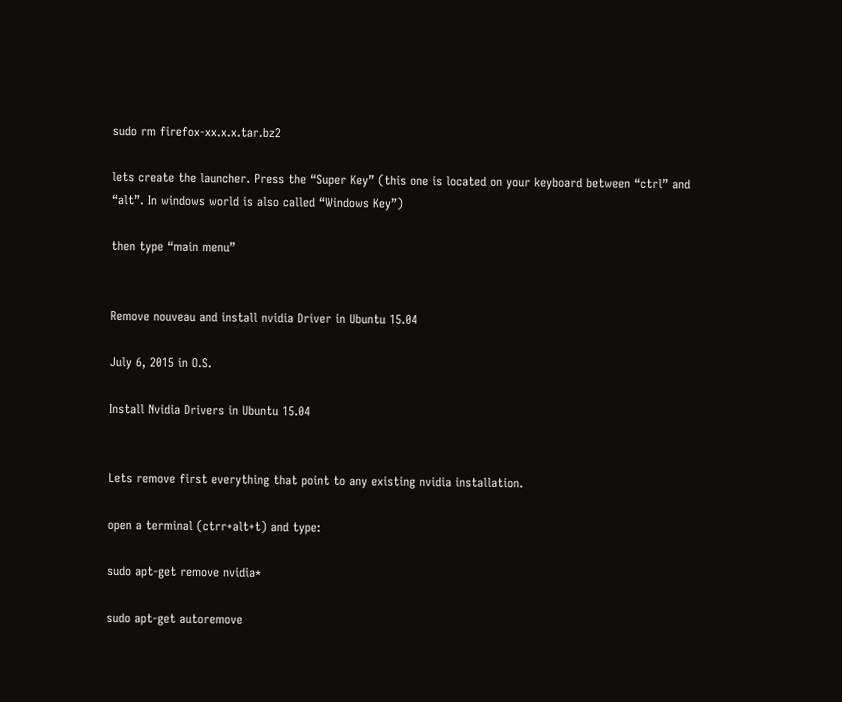sudo rm firefox-xx.x.x.tar.bz2

lets create the launcher. Press the “Super Key” (this one is located on your keyboard between “ctrl” and “alt”. In windows world is also called “Windows Key”)

then type “main menu”


Remove nouveau and install nvidia Driver in Ubuntu 15.04

July 6, 2015 in O.S.

Install Nvidia Drivers in Ubuntu 15.04


Lets remove first everything that point to any existing nvidia installation.

open a terminal (ctrr+alt+t) and type:

sudo apt-get remove nvidia*

sudo apt-get autoremove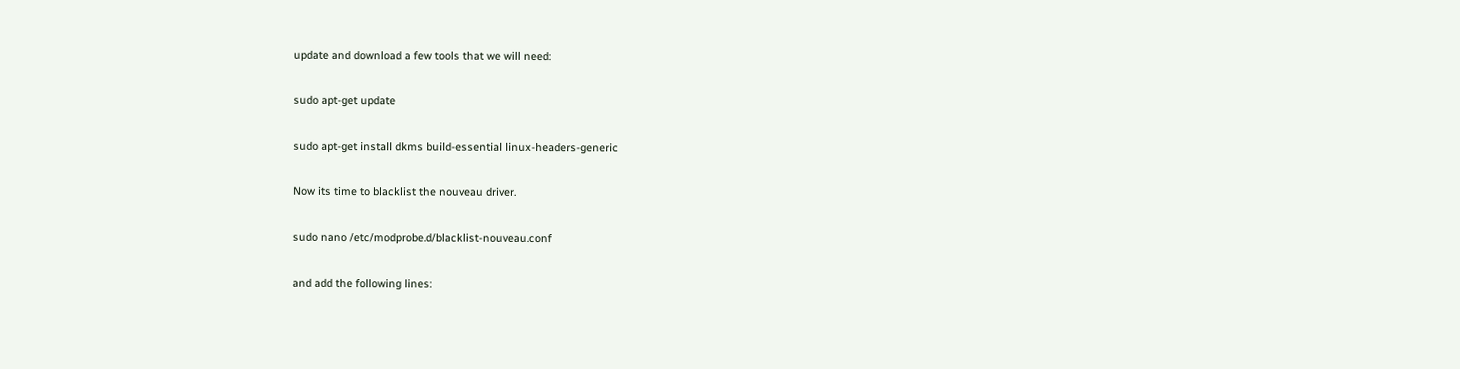update and download a few tools that we will need:

sudo apt-get update

sudo apt-get install dkms build-essential linux-headers-generic

Now its time to blacklist the nouveau driver.

sudo nano /etc/modprobe.d/blacklist-nouveau.conf

and add the following lines: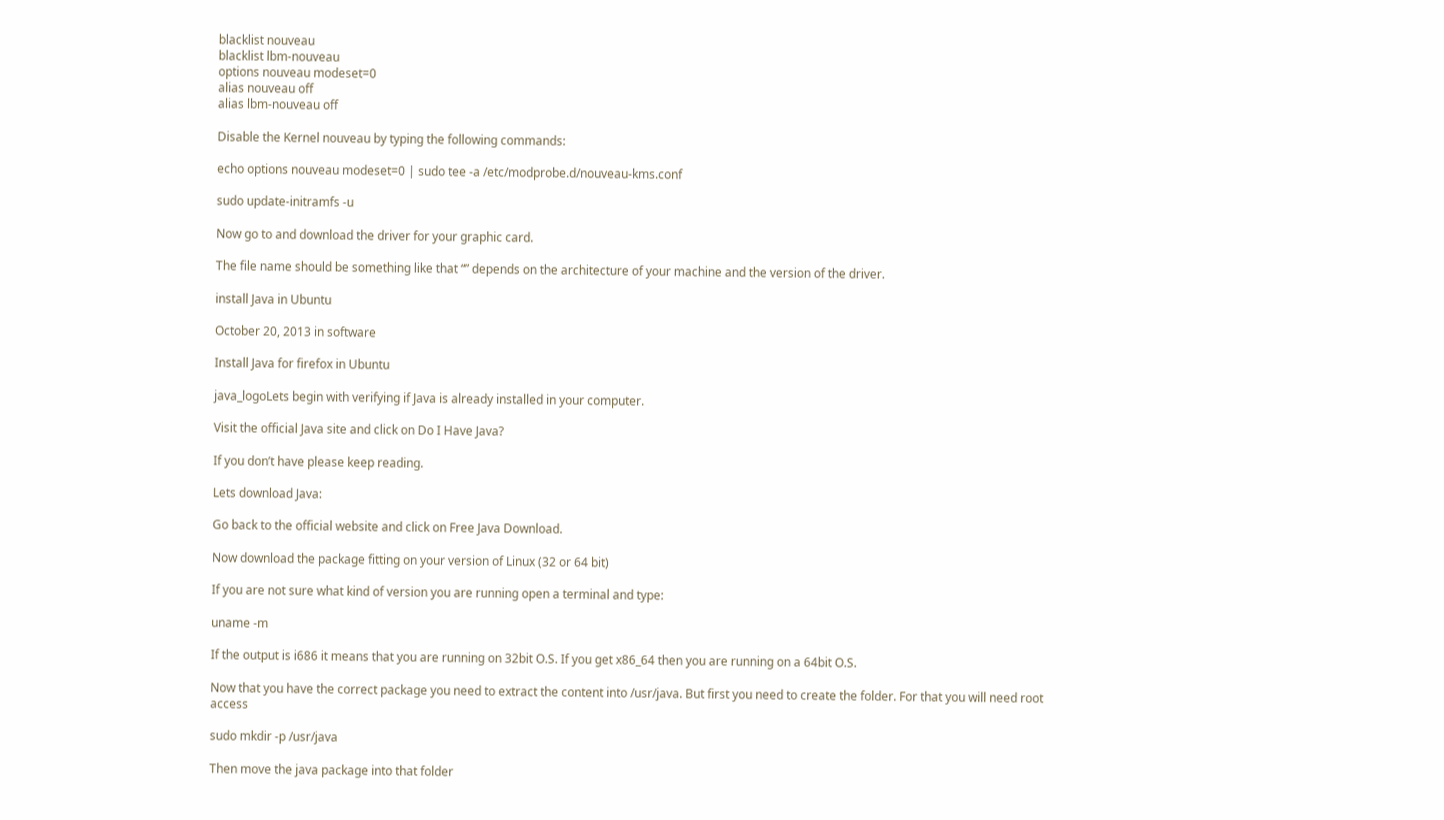blacklist nouveau
blacklist lbm-nouveau
options nouveau modeset=0
alias nouveau off
alias lbm-nouveau off

Disable the Kernel nouveau by typing the following commands:

echo options nouveau modeset=0 | sudo tee -a /etc/modprobe.d/nouveau-kms.conf

sudo update-initramfs -u

Now go to and download the driver for your graphic card.

The file name should be something like that “” depends on the architecture of your machine and the version of the driver.

install Java in Ubuntu

October 20, 2013 in software

Install Java for firefox in Ubuntu

java_logoLets begin with verifying if Java is already installed in your computer.

Visit the official Java site and click on Do I Have Java?

If you don’t have please keep reading.

Lets download Java:

Go back to the official website and click on Free Java Download.

Now download the package fitting on your version of Linux (32 or 64 bit)

If you are not sure what kind of version you are running open a terminal and type:

uname -m

If the output is i686 it means that you are running on 32bit O.S. If you get x86_64 then you are running on a 64bit O.S.

Now that you have the correct package you need to extract the content into /usr/java. But first you need to create the folder. For that you will need root access

sudo mkdir -p /usr/java

Then move the java package into that folder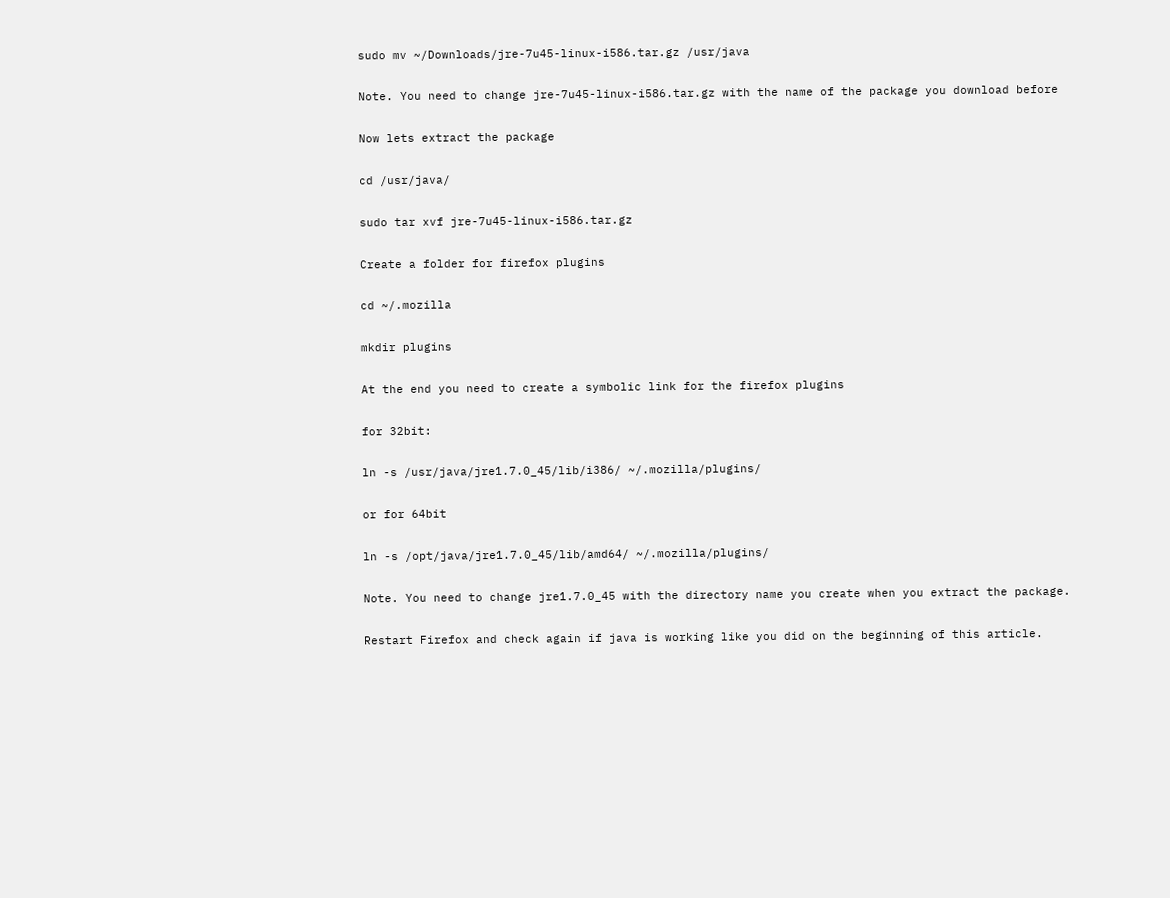sudo mv ~/Downloads/jre-7u45-linux-i586.tar.gz /usr/java

Note. You need to change jre-7u45-linux-i586.tar.gz with the name of the package you download before

Now lets extract the package

cd /usr/java/

sudo tar xvf jre-7u45-linux-i586.tar.gz

Create a folder for firefox plugins

cd ~/.mozilla

mkdir plugins

At the end you need to create a symbolic link for the firefox plugins

for 32bit:

ln -s /usr/java/jre1.7.0_45/lib/i386/ ~/.mozilla/plugins/

or for 64bit

ln -s /opt/java/jre1.7.0_45/lib/amd64/ ~/.mozilla/plugins/

Note. You need to change jre1.7.0_45 with the directory name you create when you extract the package.

Restart Firefox and check again if java is working like you did on the beginning of this article.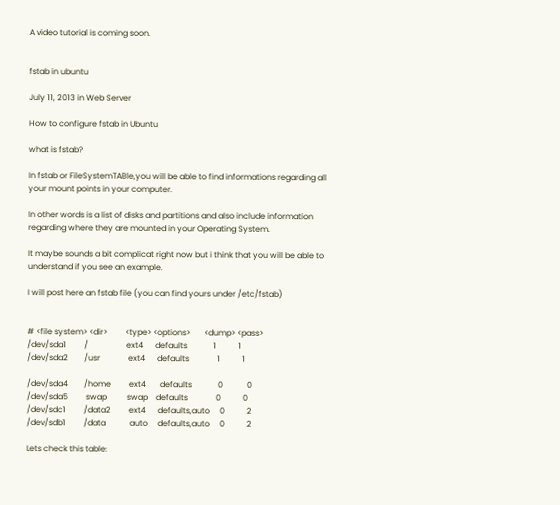A video tutorial is coming soon.


fstab in ubuntu

July 11, 2013 in Web Server

How to configure fstab in Ubuntu

what is fstab?

In fstab or FileSystemTABle,you will be able to find informations regarding all your mount points in your computer.

In other words is a list of disks and partitions and also include information regarding where they are mounted in your Operating System.

It maybe sounds a bit complicat right now but i think that you will be able to understand if you see an example.

I will post here an fstab file (you can find yours under /etc/fstab)


# <file system> <dir>         <type> <options>       <dump> <pass>
/dev/sda1         /                   ext4      defaults             1           1
/dev/sda2        /usr              ext4      defaults              1           1

/dev/sda4        /home         ext4       defaults             0            0
/dev/sda5         swap          swap    defaults              0           0
/dev/sdc1         /data2         ext4      defaults,auto     0           2
/dev/sdb1         /data            auto     defaults,auto     0           2

Lets check this table: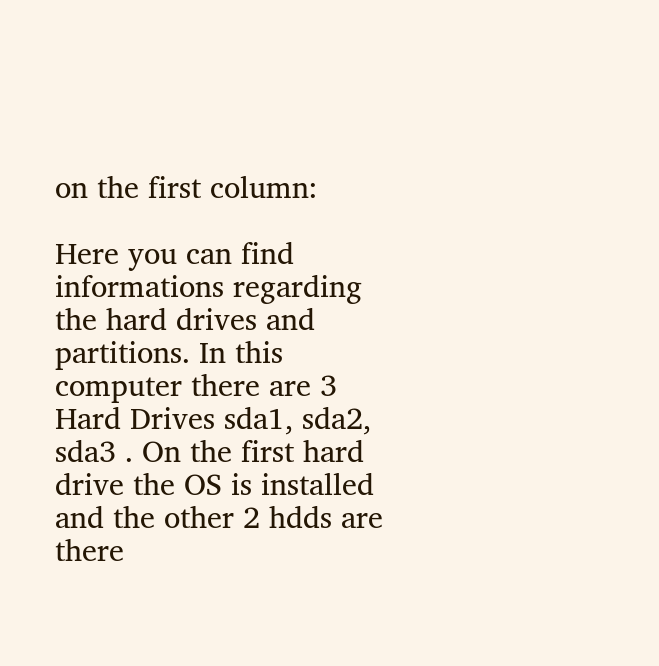on the first column:

Here you can find informations regarding the hard drives and partitions. In this computer there are 3 Hard Drives sda1, sda2, sda3 . On the first hard drive the OS is installed and the other 2 hdds are there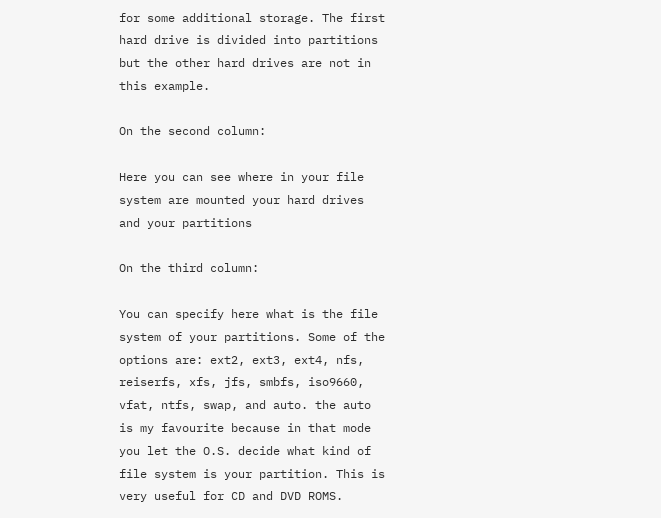for some additional storage. The first hard drive is divided into partitions but the other hard drives are not in this example.

On the second column:

Here you can see where in your file system are mounted your hard drives and your partitions

On the third column:

You can specify here what is the file system of your partitions. Some of the options are: ext2, ext3, ext4, nfs, reiserfs, xfs, jfs, smbfs, iso9660, vfat, ntfs, swap, and auto. the auto   is my favourite because in that mode you let the O.S. decide what kind of file system is your partition. This is very useful for CD and DVD ROMS.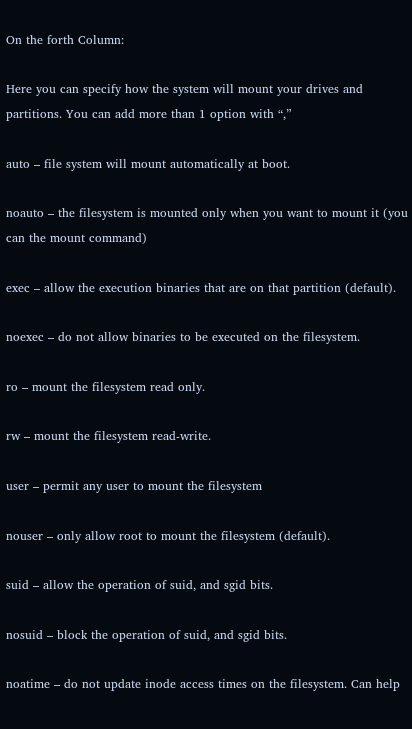On the forth Column:

Here you can specify how the system will mount your drives and partitions. You can add more than 1 option with “,”

auto – file system will mount automatically at boot.

noauto – the filesystem is mounted only when you want to mount it (you can the mount command)

exec – allow the execution binaries that are on that partition (default).

noexec – do not allow binaries to be executed on the filesystem.

ro – mount the filesystem read only.

rw – mount the filesystem read-write.

user – permit any user to mount the filesystem

nouser – only allow root to mount the filesystem (default).

suid – allow the operation of suid, and sgid bits.

nosuid – block the operation of suid, and sgid bits.

noatime – do not update inode access times on the filesystem. Can help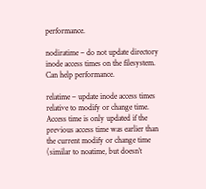performance.

nodiratime – do not update directory inode access times on the filesystem. Can help performance.

relatime – update inode access times relative to modify or change time. Access time is only updated if the previous access time was earlier than the current modify or change time (similar to noatime, but doesn’t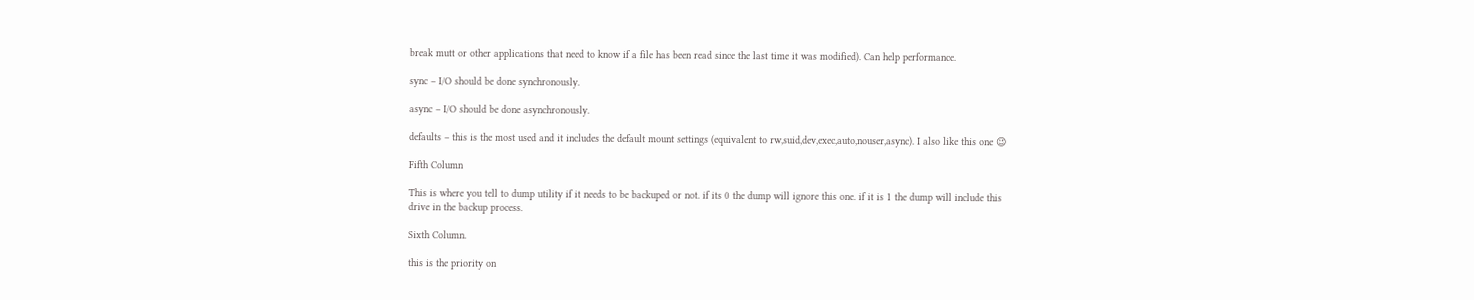break mutt or other applications that need to know if a file has been read since the last time it was modified). Can help performance.

sync – I/O should be done synchronously.

async – I/O should be done asynchronously.

defaults – this is the most used and it includes the default mount settings (equivalent to rw,suid,dev,exec,auto,nouser,async). I also like this one 😉

Fifth Column

This is where you tell to dump utility if it needs to be backuped or not. if its 0 the dump will ignore this one. if it is 1 the dump will include this drive in the backup process.

Sixth Column.

this is the priority on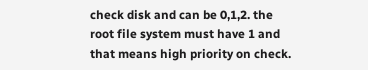check disk and can be 0,1,2. the root file system must have 1 and that means high priority on check.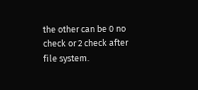the other can be 0 no check or 2 check after file system.